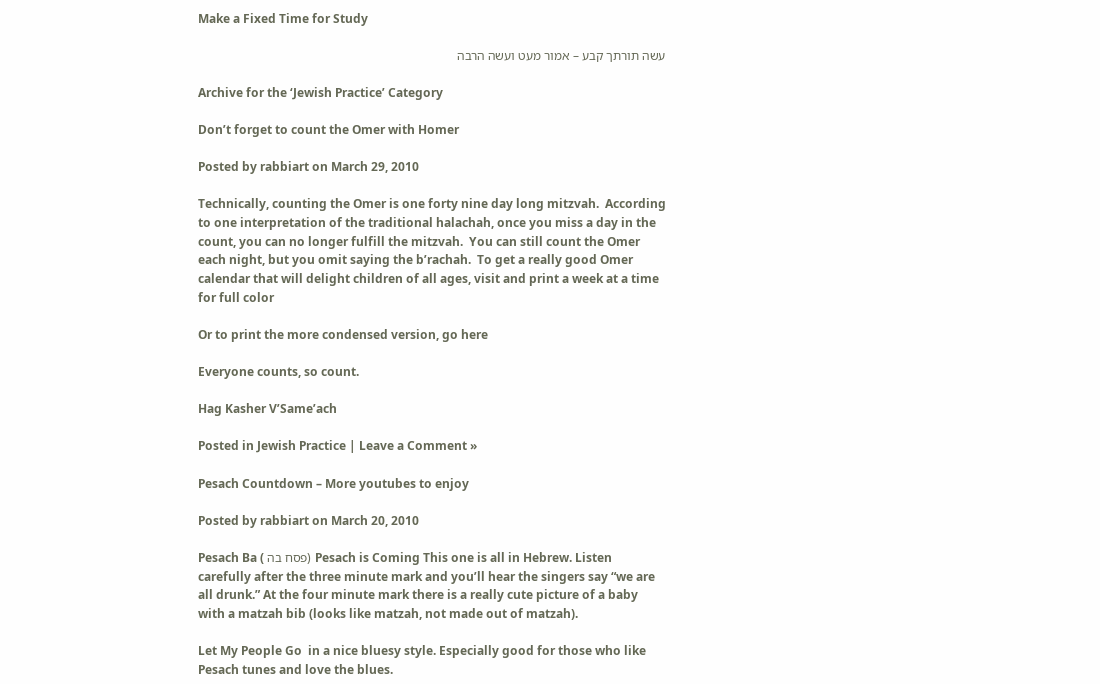Make a Fixed Time for Study

עשה תורתך קבע – אמור מעט ועשה הרבה

Archive for the ‘Jewish Practice’ Category

Don’t forget to count the Omer with Homer

Posted by rabbiart on March 29, 2010

Technically, counting the Omer is one forty nine day long mitzvah.  According to one interpretation of the traditional halachah, once you miss a day in the count, you can no longer fulfill the mitzvah.  You can still count the Omer each night, but you omit saying the b’rachah.  To get a really good Omer calendar that will delight children of all ages, visit and print a week at a time for full color

Or to print the more condensed version, go here

Everyone counts, so count.

Hag Kasher V’Same’ach

Posted in Jewish Practice | Leave a Comment »

Pesach Countdown – More youtubes to enjoy

Posted by rabbiart on March 20, 2010

Pesach Ba ( פסח בה) Pesach is Coming This one is all in Hebrew. Listen carefully after the three minute mark and you’ll hear the singers say “we are all drunk.” At the four minute mark there is a really cute picture of a baby with a matzah bib (looks like matzah, not made out of matzah).

Let My People Go  in a nice bluesy style. Especially good for those who like Pesach tunes and love the blues.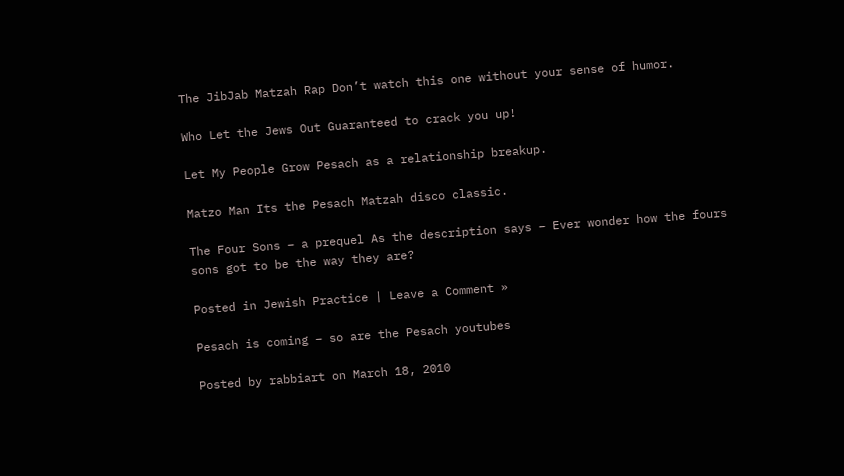The JibJab Matzah Rap Don’t watch this one without your sense of humor.

Who Let the Jews Out Guaranteed to crack you up!

Let My People Grow Pesach as a relationship breakup.

Matzo Man Its the Pesach Matzah disco classic.

The Four Sons – a prequel As the description says – Ever wonder how the fours sons got to be the way they are?

Posted in Jewish Practice | Leave a Comment »

Pesach is coming – so are the Pesach youtubes

Posted by rabbiart on March 18, 2010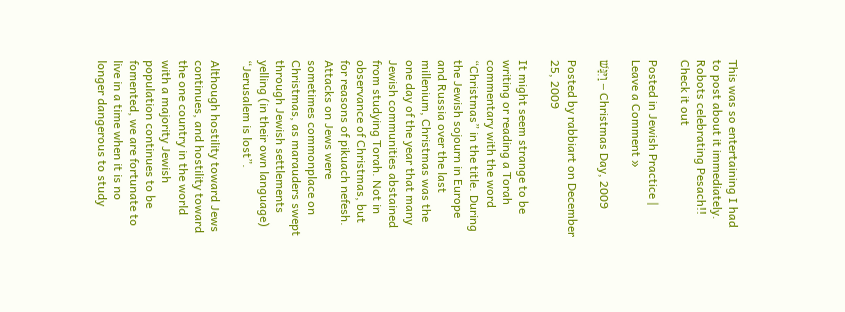This was so entertaining I had to post about it immediately.  Robots celebrating Pesach!!  Check it out

Posted in Jewish Practice | Leave a Comment »

וַיִּגַּשׁ – Christmas Day, 2009

Posted by rabbiart on December 25, 2009

It might seem strange to be writing or reading a Torah commentary with the word “Christmas” in the title. During the Jewish sojourn in Europe and Russia over the last millenium, Christmas was the one day of the year that many Jewish communities abstained from studying Torah. Not in observance of Christmas, but for reasons of pikuach nefesh. Attacks on Jews were sometimes commonplace on Christmas, as marauders swept through Jewish settlements yelling (in their own language) “Jerusalem is lost”.

Although hostility toward Jews continues, and hostility toward the one country in the world with a majority Jewish population continues to be fomented, we are fortunate to live in a time when it is no longer dangerous to study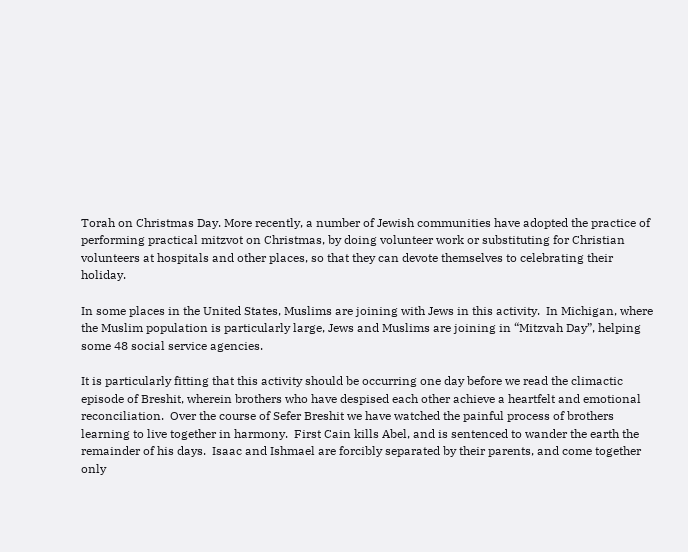Torah on Christmas Day. More recently, a number of Jewish communities have adopted the practice of performing practical mitzvot on Christmas, by doing volunteer work or substituting for Christian volunteers at hospitals and other places, so that they can devote themselves to celebrating their holiday.

In some places in the United States, Muslims are joining with Jews in this activity.  In Michigan, where the Muslim population is particularly large, Jews and Muslims are joining in “Mitzvah Day”, helping some 48 social service agencies.

It is particularly fitting that this activity should be occurring one day before we read the climactic episode of Breshit, wherein brothers who have despised each other achieve a heartfelt and emotional reconciliation.  Over the course of Sefer Breshit we have watched the painful process of brothers learning to live together in harmony.  First Cain kills Abel, and is sentenced to wander the earth the remainder of his days.  Isaac and Ishmael are forcibly separated by their parents, and come together only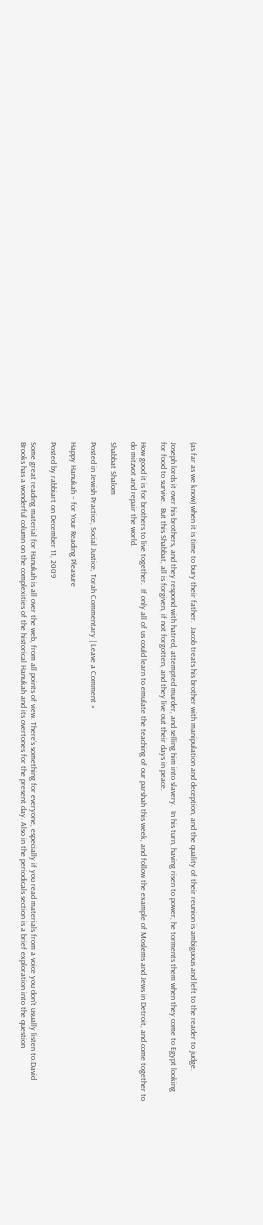(as far as we know) when it is time to bury their father.  Jacob treats his brother with manipulation and deception, and the quality of their reunion is ambiguous and left to the reader to judge.

Joseph lords it over his brothers, and they respond with hatred, attempted murder, and selling him into slavery.  In his turn, having risen to power, he torments them when they come to Egypt looking for food to survive.  But this Shabbat, all is forgiven, if not forgotten, and they live out their days in peace.

How good it is for brothers to live together.  If only all of us could learn to emulate the teaching of our parshah this week, and follow the example of Moslems and Jews in Detroit, and come together to do mitzvot and repair the world.

Shabbat Shalom

Posted in Jewish Practice, Social Justice, Torah Commentary | Leave a Comment »

Happy Hanukah – for Your Reading Pleasure

Posted by rabbiart on December 11, 2009

Some great reading material for Hanukah is all over the web, from all points of view. There’s something for everyone, especially if you read materials from a voice you don’t usually listen to.David Brooks has a wonderful column on the complexities of the historical Hanukah and its overtones for the present day. Also in the periodicals section is a brief exploration into the question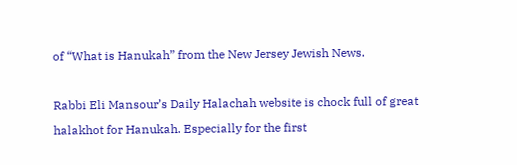of “What is Hanukah” from the New Jersey Jewish News.

Rabbi Eli Mansour’s Daily Halachah website is chock full of great halakhot for Hanukah. Especially for the first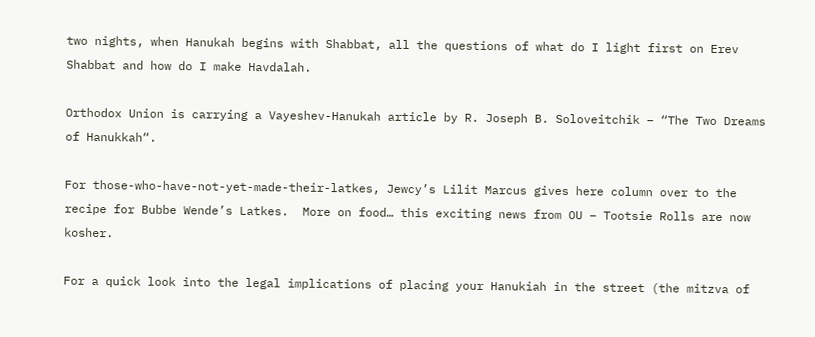two nights, when Hanukah begins with Shabbat, all the questions of what do I light first on Erev Shabbat and how do I make Havdalah.

Orthodox Union is carrying a Vayeshev-Hanukah article by R. Joseph B. Soloveitchik – “The Two Dreams of Hanukkah“.

For those-who-have-not-yet-made-their-latkes, Jewcy’s Lilit Marcus gives here column over to the recipe for Bubbe Wende’s Latkes.  More on food… this exciting news from OU – Tootsie Rolls are now kosher.

For a quick look into the legal implications of placing your Hanukiah in the street (the mitzva of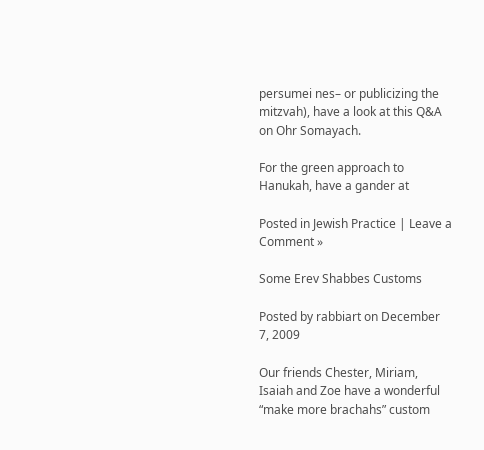persumei nes– or publicizing the mitzvah), have a look at this Q&A on Ohr Somayach.

For the green approach to Hanukah, have a gander at

Posted in Jewish Practice | Leave a Comment »

Some Erev Shabbes Customs

Posted by rabbiart on December 7, 2009

Our friends Chester, Miriam, Isaiah and Zoe have a wonderful “make more brachahs” custom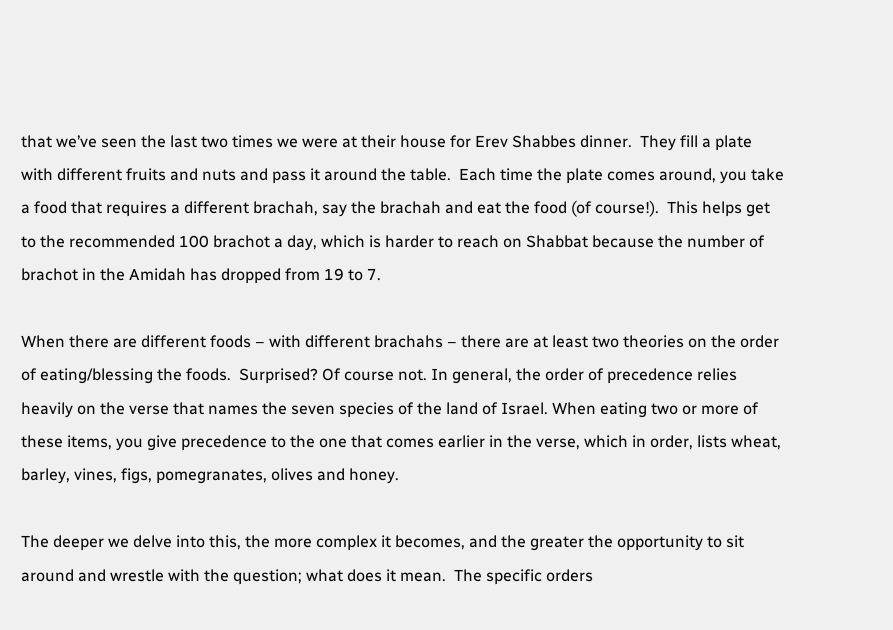that we’ve seen the last two times we were at their house for Erev Shabbes dinner.  They fill a plate with different fruits and nuts and pass it around the table.  Each time the plate comes around, you take a food that requires a different brachah, say the brachah and eat the food (of course!).  This helps get to the recommended 100 brachot a day, which is harder to reach on Shabbat because the number of brachot in the Amidah has dropped from 19 to 7.

When there are different foods – with different brachahs – there are at least two theories on the order of eating/blessing the foods.  Surprised? Of course not. In general, the order of precedence relies heavily on the verse that names the seven species of the land of Israel. When eating two or more of these items, you give precedence to the one that comes earlier in the verse, which in order, lists wheat, barley, vines, figs, pomegranates, olives and honey.

The deeper we delve into this, the more complex it becomes, and the greater the opportunity to sit around and wrestle with the question; what does it mean.  The specific orders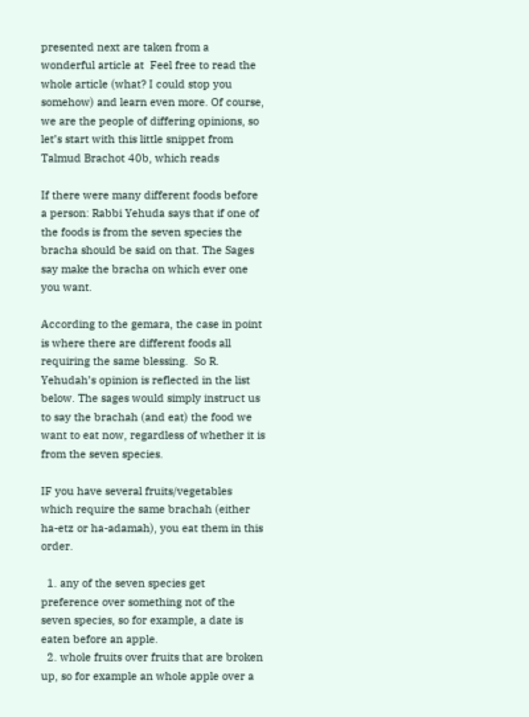presented next are taken from a wonderful article at  Feel free to read the whole article (what? I could stop you somehow) and learn even more. Of course, we are the people of differing opinions, so let’s start with this little snippet from Talmud Brachot 40b, which reads

If there were many different foods before a person: Rabbi Yehuda says that if one of the foods is from the seven species the bracha should be said on that. The Sages say make the bracha on which ever one you want.

According to the gemara, the case in point is where there are different foods all requiring the same blessing.  So R. Yehudah’s opinion is reflected in the list below. The sages would simply instruct us to say the brachah (and eat) the food we want to eat now, regardless of whether it is from the seven species.

IF you have several fruits/vegetables which require the same brachah (either ha-etz or ha-adamah), you eat them in this order.

  1. any of the seven species get preference over something not of the seven species, so for example, a date is eaten before an apple.
  2. whole fruits over fruits that are broken up, so for example an whole apple over a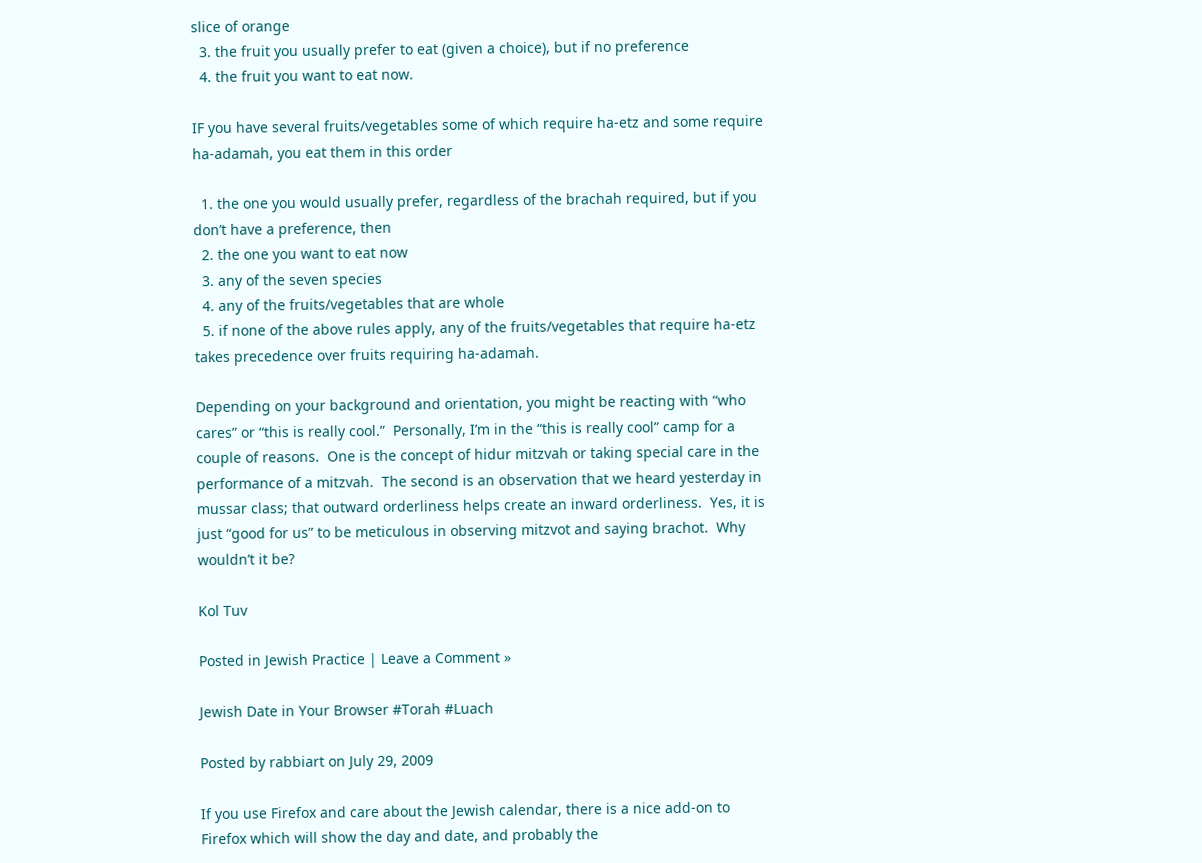slice of orange
  3. the fruit you usually prefer to eat (given a choice), but if no preference
  4. the fruit you want to eat now.

IF you have several fruits/vegetables some of which require ha-etz and some require ha-adamah, you eat them in this order

  1. the one you would usually prefer, regardless of the brachah required, but if you don’t have a preference, then
  2. the one you want to eat now
  3. any of the seven species
  4. any of the fruits/vegetables that are whole
  5. if none of the above rules apply, any of the fruits/vegetables that require ha-etz takes precedence over fruits requiring ha-adamah.

Depending on your background and orientation, you might be reacting with “who cares” or “this is really cool.”  Personally, I’m in the “this is really cool” camp for a couple of reasons.  One is the concept of hidur mitzvah or taking special care in the performance of a mitzvah.  The second is an observation that we heard yesterday in mussar class; that outward orderliness helps create an inward orderliness.  Yes, it is just “good for us” to be meticulous in observing mitzvot and saying brachot.  Why wouldn’t it be?

Kol Tuv

Posted in Jewish Practice | Leave a Comment »

Jewish Date in Your Browser #Torah #Luach

Posted by rabbiart on July 29, 2009

If you use Firefox and care about the Jewish calendar, there is a nice add-on to Firefox which will show the day and date, and probably the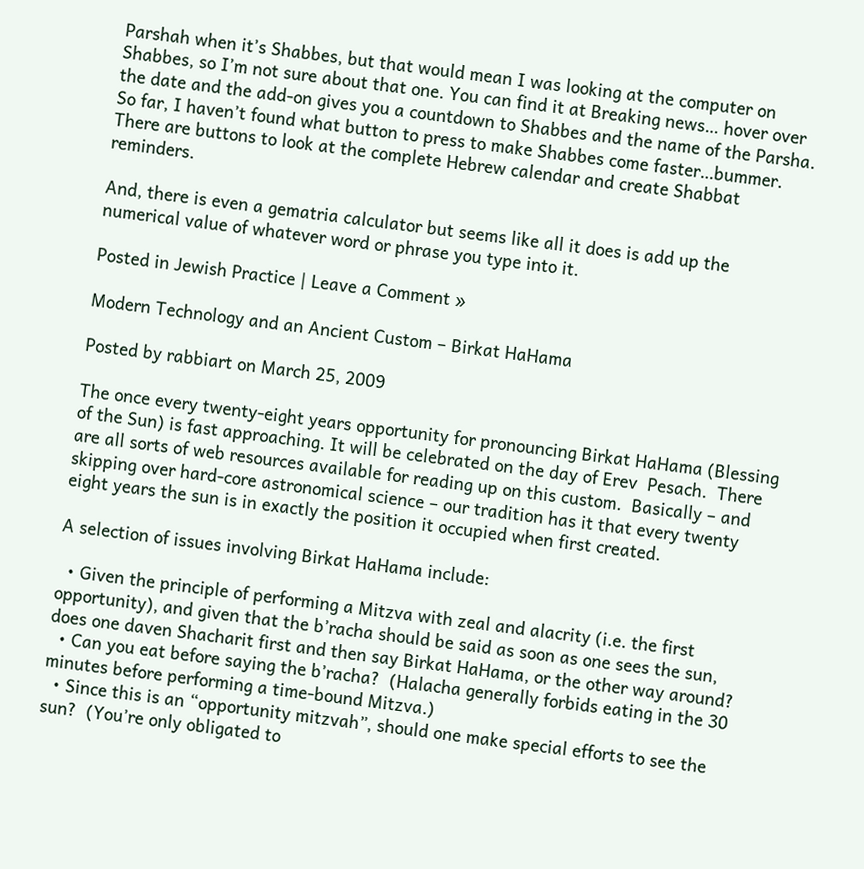Parshah when it’s Shabbes, but that would mean I was looking at the computer on Shabbes, so I’m not sure about that one. You can find it at Breaking news… hover over the date and the add-on gives you a countdown to Shabbes and the name of the Parsha.  So far, I haven’t found what button to press to make Shabbes come faster…bummer. There are buttons to look at the complete Hebrew calendar and create Shabbat reminders.

And, there is even a gematria calculator but seems like all it does is add up the numerical value of whatever word or phrase you type into it.

Posted in Jewish Practice | Leave a Comment »

Modern Technology and an Ancient Custom – Birkat HaHama

Posted by rabbiart on March 25, 2009

The once every twenty-eight years opportunity for pronouncing Birkat HaHama (Blessing of the Sun) is fast approaching. It will be celebrated on the day of Erev  Pesach.  There are all sorts of web resources available for reading up on this custom.  Basically – and skipping over hard-core astronomical science – our tradition has it that every twenty eight years the sun is in exactly the position it occupied when first created.

A selection of issues involving Birkat HaHama include:

  • Given the principle of performing a Mitzva with zeal and alacrity (i.e. the first opportunity), and given that the b’racha should be said as soon as one sees the sun, does one daven Shacharit first and then say Birkat HaHama, or the other way around?
  • Can you eat before saying the b’racha?  (Halacha generally forbids eating in the 30 minutes before performing a time-bound Mitzva.)
  • Since this is an “opportunity mitzvah”, should one make special efforts to see the sun?  (You’re only obligated to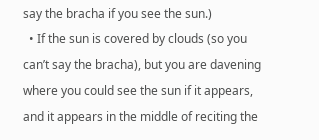say the bracha if you see the sun.)
  • If the sun is covered by clouds (so you can’t say the bracha), but you are davening where you could see the sun if it appears, and it appears in the middle of reciting the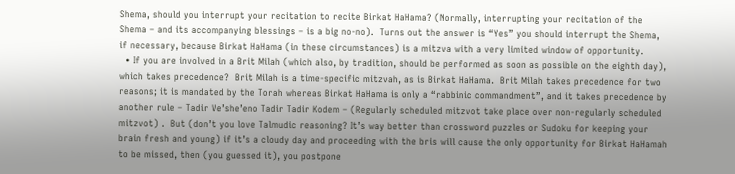Shema, should you interrupt your recitation to recite Birkat HaHama? (Normally, interrupting your recitation of the Shema – and its accompanying blessings – is a big no-no).  Turns out the answer is “Yes” you should interrupt the Shema, if necessary, because Birkat HaHama (in these circumstances) is a mitzva with a very limited window of opportunity.
  • If you are involved in a Brit Milah (which also, by tradition, should be performed as soon as possible on the eighth day), which takes precedence?  Brit Milah is a time-specific mitzvah, as is Birkat HaHama.  Brit Milah takes precedence for two reasons; it is mandated by the Torah whereas Birkat HaHama is only a “rabbinic commandment”, and it takes precedence by another rule – Tadir Ve’she’eno Tadir Tadir Kodem – (Regularly scheduled mitzvot take place over non-regularly scheduled mitzvot) .  But (don’t you love Talmudic reasoning? It’s way better than crossword puzzles or Sudoku for keeping your brain fresh and young) if it’s a cloudy day and proceeding with the bris will cause the only opportunity for Birkat HaHamah to be missed, then (you guessed it), you postpone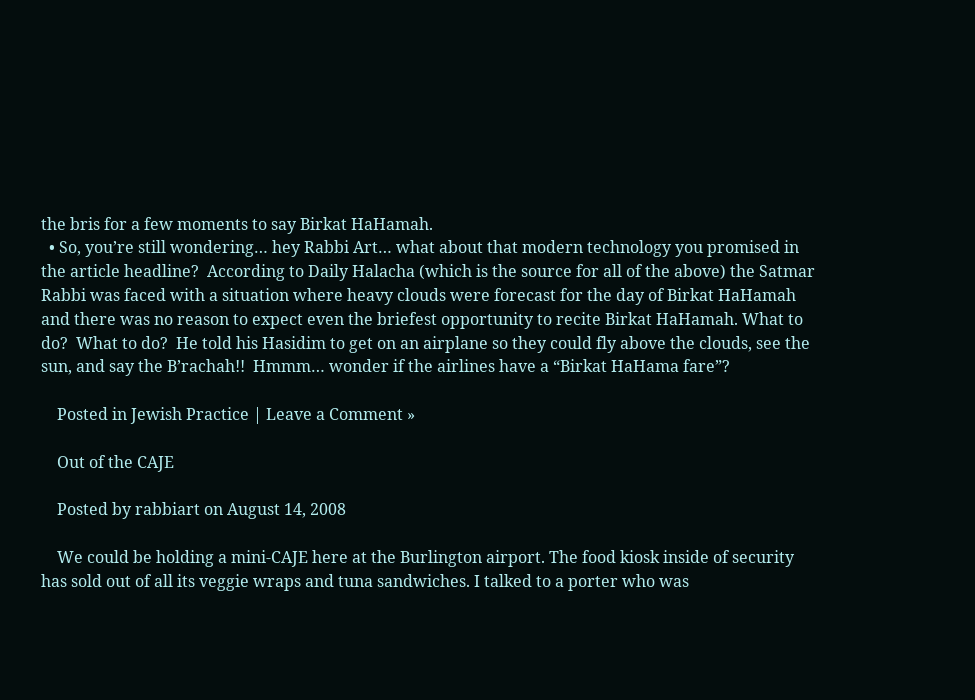the bris for a few moments to say Birkat HaHamah.
  • So, you’re still wondering… hey Rabbi Art… what about that modern technology you promised in the article headline?  According to Daily Halacha (which is the source for all of the above) the Satmar Rabbi was faced with a situation where heavy clouds were forecast for the day of Birkat HaHamah and there was no reason to expect even the briefest opportunity to recite Birkat HaHamah. What to do?  What to do?  He told his Hasidim to get on an airplane so they could fly above the clouds, see the sun, and say the B’rachah!!  Hmmm… wonder if the airlines have a “Birkat HaHama fare”?

    Posted in Jewish Practice | Leave a Comment »

    Out of the CAJE

    Posted by rabbiart on August 14, 2008

    We could be holding a mini-CAJE here at the Burlington airport. The food kiosk inside of security has sold out of all its veggie wraps and tuna sandwiches. I talked to a porter who was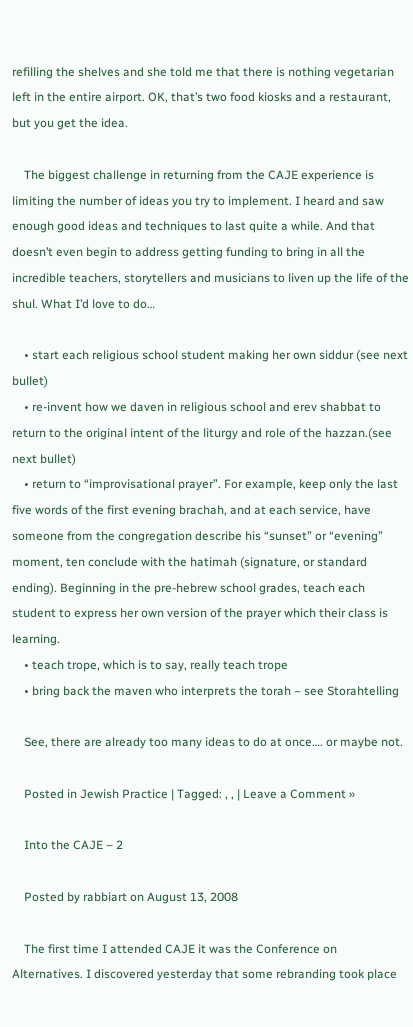refilling the shelves and she told me that there is nothing vegetarian left in the entire airport. OK, that’s two food kiosks and a restaurant, but you get the idea.

    The biggest challenge in returning from the CAJE experience is limiting the number of ideas you try to implement. I heard and saw enough good ideas and techniques to last quite a while. And that doesn’t even begin to address getting funding to bring in all the incredible teachers, storytellers and musicians to liven up the life of the shul. What I’d love to do…

    • start each religious school student making her own siddur (see next bullet)
    • re-invent how we daven in religious school and erev shabbat to return to the original intent of the liturgy and role of the hazzan.(see next bullet)
    • return to “improvisational prayer”. For example, keep only the last five words of the first evening brachah, and at each service, have someone from the congregation describe his “sunset” or “evening” moment, ten conclude with the hatimah (signature, or standard ending). Beginning in the pre-hebrew school grades, teach each student to express her own version of the prayer which their class is learning.
    • teach trope, which is to say, really teach trope
    • bring back the maven who interprets the torah – see Storahtelling

    See, there are already too many ideas to do at once…. or maybe not.

    Posted in Jewish Practice | Tagged: , , | Leave a Comment »

    Into the CAJE – 2

    Posted by rabbiart on August 13, 2008

    The first time I attended CAJE it was the Conference on Alternatives. I discovered yesterday that some rebranding took place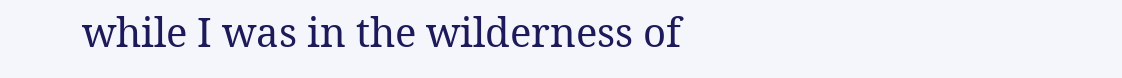while I was in the wilderness of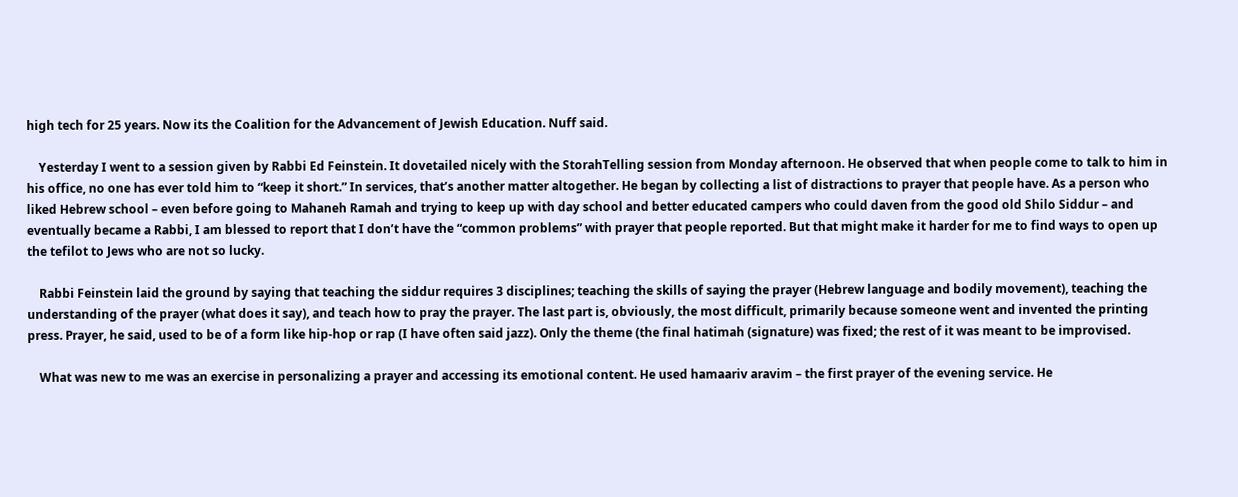high tech for 25 years. Now its the Coalition for the Advancement of Jewish Education. Nuff said.

    Yesterday I went to a session given by Rabbi Ed Feinstein. It dovetailed nicely with the StorahTelling session from Monday afternoon. He observed that when people come to talk to him in his office, no one has ever told him to “keep it short.” In services, that’s another matter altogether. He began by collecting a list of distractions to prayer that people have. As a person who liked Hebrew school – even before going to Mahaneh Ramah and trying to keep up with day school and better educated campers who could daven from the good old Shilo Siddur – and eventually became a Rabbi, I am blessed to report that I don’t have the “common problems” with prayer that people reported. But that might make it harder for me to find ways to open up the tefilot to Jews who are not so lucky.

    Rabbi Feinstein laid the ground by saying that teaching the siddur requires 3 disciplines; teaching the skills of saying the prayer (Hebrew language and bodily movement), teaching the understanding of the prayer (what does it say), and teach how to pray the prayer. The last part is, obviously, the most difficult, primarily because someone went and invented the printing press. Prayer, he said, used to be of a form like hip-hop or rap (I have often said jazz). Only the theme (the final hatimah (signature) was fixed; the rest of it was meant to be improvised.

    What was new to me was an exercise in personalizing a prayer and accessing its emotional content. He used hamaariv aravim – the first prayer of the evening service. He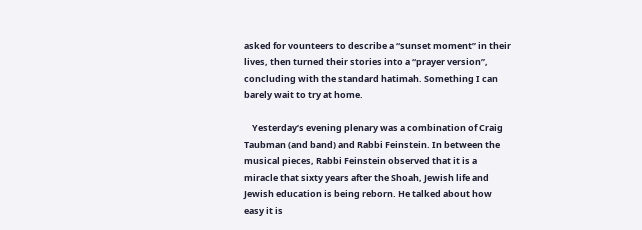asked for vounteers to describe a “sunset moment” in their lives, then turned their stories into a “prayer version”, concluding with the standard hatimah. Something I can barely wait to try at home.

    Yesterday’s evening plenary was a combination of Craig Taubman (and band) and Rabbi Feinstein. In between the musical pieces, Rabbi Feinstein observed that it is a miracle that sixty years after the Shoah, Jewish life and Jewish education is being reborn. He talked about how easy it is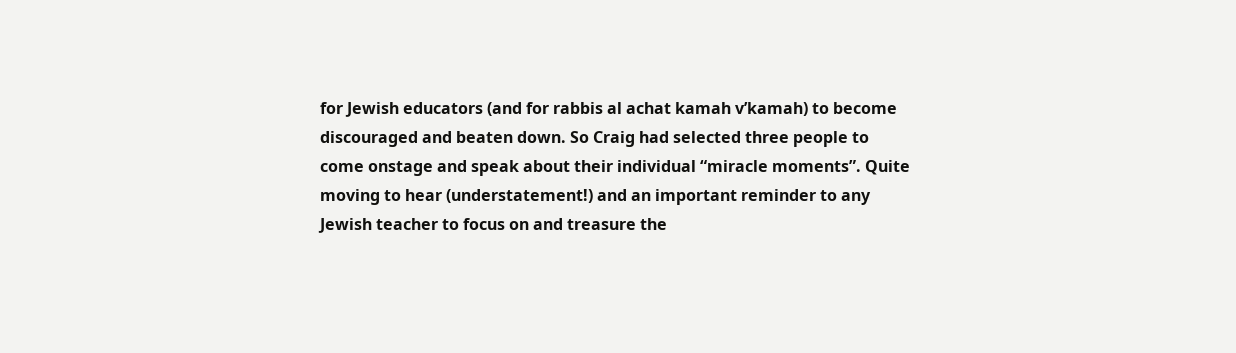for Jewish educators (and for rabbis al achat kamah v’kamah) to become discouraged and beaten down. So Craig had selected three people to come onstage and speak about their individual “miracle moments”. Quite moving to hear (understatement!) and an important reminder to any Jewish teacher to focus on and treasure the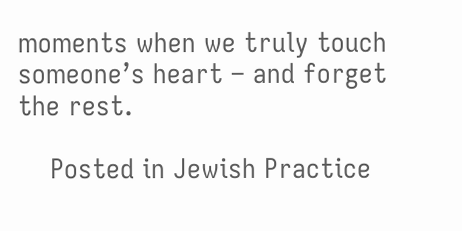moments when we truly touch someone’s heart – and forget the rest.

    Posted in Jewish Practice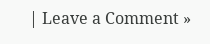| Leave a Comment »